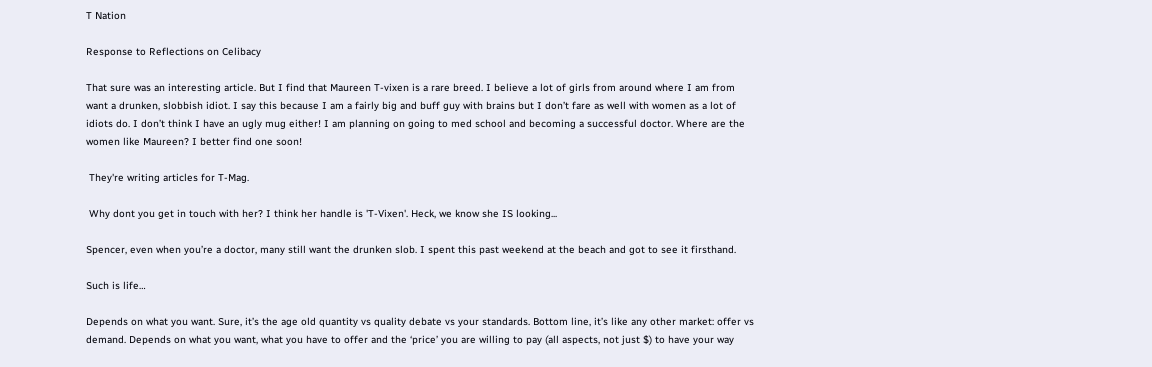T Nation

Response to Reflections on Celibacy

That sure was an interesting article. But I find that Maureen T-vixen is a rare breed. I believe a lot of girls from around where I am from want a drunken, slobbish idiot. I say this because I am a fairly big and buff guy with brains but I don’t fare as well with women as a lot of idiots do. I don’t think I have an ugly mug either! I am planning on going to med school and becoming a successful doctor. Where are the women like Maureen? I better find one soon!

 They're writing articles for T-Mag.

 Why dont you get in touch with her? I think her handle is 'T-Vixen'. Heck, we know she IS looking...

Spencer, even when you’re a doctor, many still want the drunken slob. I spent this past weekend at the beach and got to see it firsthand.

Such is life…

Depends on what you want. Sure, it’s the age old quantity vs quality debate vs your standards. Bottom line, it’s like any other market: offer vs demand. Depends on what you want, what you have to offer and the ‘price’ you are willing to pay (all aspects, not just $) to have your way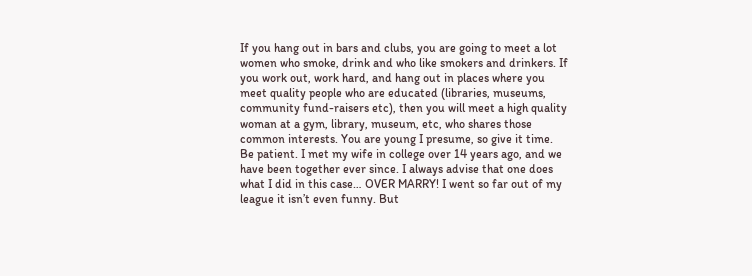If you hang out in bars and clubs, you are going to meet a lot women who smoke, drink and who like smokers and drinkers. If you work out, work hard, and hang out in places where you meet quality people who are educated (libraries, museums, community fund-raisers etc), then you will meet a high quality woman at a gym, library, museum, etc, who shares those common interests. You are young I presume, so give it time. Be patient. I met my wife in college over 14 years ago, and we have been together ever since. I always advise that one does what I did in this case… OVER MARRY! I went so far out of my league it isn’t even funny. But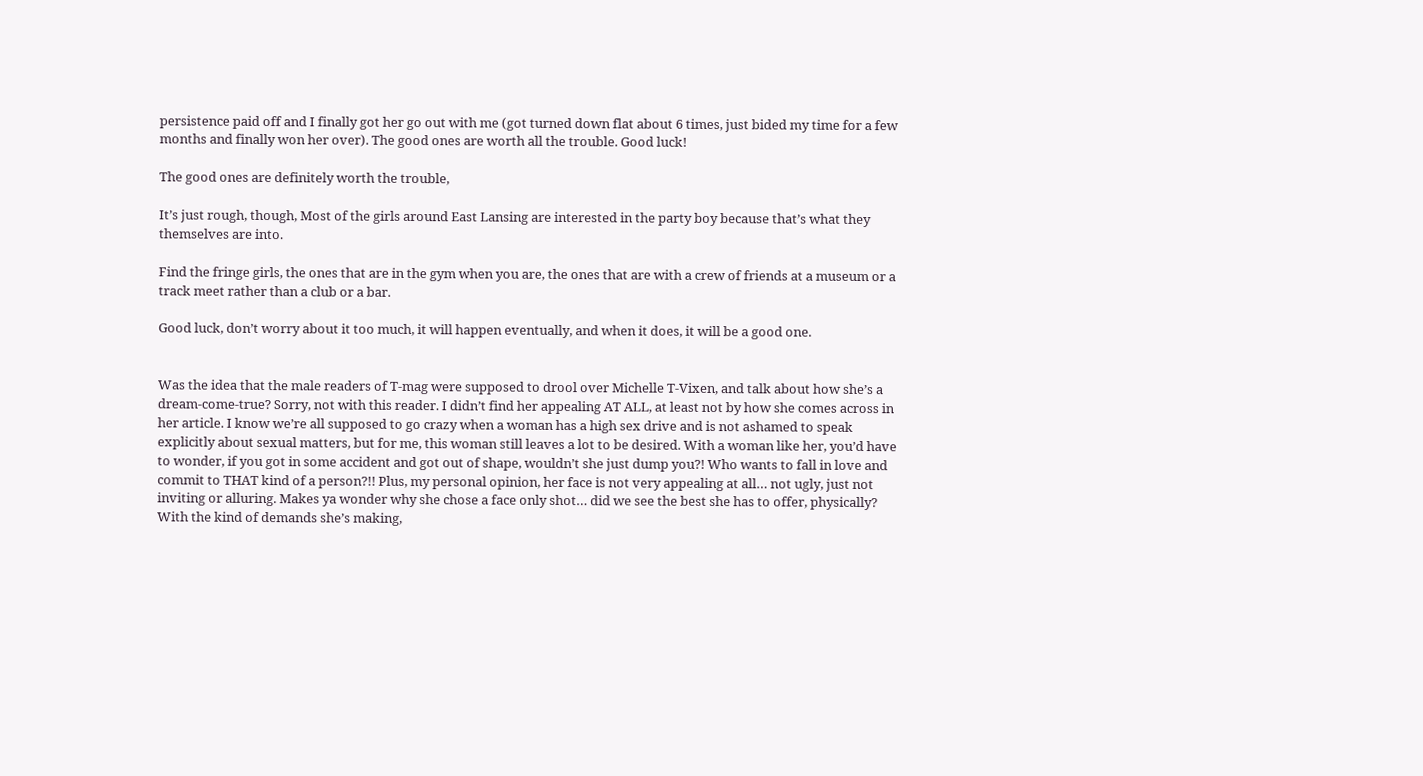persistence paid off and I finally got her go out with me (got turned down flat about 6 times, just bided my time for a few months and finally won her over). The good ones are worth all the trouble. Good luck!

The good ones are definitely worth the trouble,

It’s just rough, though, Most of the girls around East Lansing are interested in the party boy because that’s what they themselves are into.

Find the fringe girls, the ones that are in the gym when you are, the ones that are with a crew of friends at a museum or a track meet rather than a club or a bar.

Good luck, don’t worry about it too much, it will happen eventually, and when it does, it will be a good one.


Was the idea that the male readers of T-mag were supposed to drool over Michelle T-Vixen, and talk about how she’s a dream-come-true? Sorry, not with this reader. I didn’t find her appealing AT ALL, at least not by how she comes across in her article. I know we’re all supposed to go crazy when a woman has a high sex drive and is not ashamed to speak explicitly about sexual matters, but for me, this woman still leaves a lot to be desired. With a woman like her, you’d have to wonder, if you got in some accident and got out of shape, wouldn’t she just dump you?! Who wants to fall in love and commit to THAT kind of a person?!! Plus, my personal opinion, her face is not very appealing at all… not ugly, just not inviting or alluring. Makes ya wonder why she chose a face only shot… did we see the best she has to offer, physically? With the kind of demands she’s making,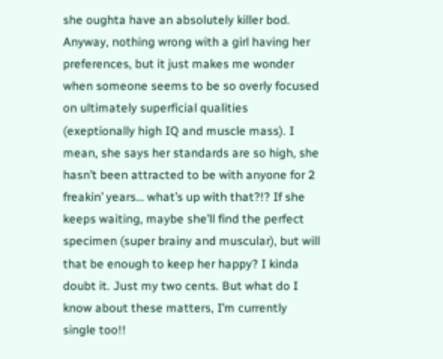she oughta have an absolutely killer bod. Anyway, nothing wrong with a girl having her preferences, but it just makes me wonder when someone seems to be so overly focused on ultimately superficial qualities (exeptionally high IQ and muscle mass). I mean, she says her standards are so high, she hasn’t been attracted to be with anyone for 2 freakin’ years… what’s up with that?!? If she keeps waiting, maybe she’ll find the perfect specimen (super brainy and muscular), but will that be enough to keep her happy? I kinda doubt it. Just my two cents. But what do I know about these matters, I’m currently single too!!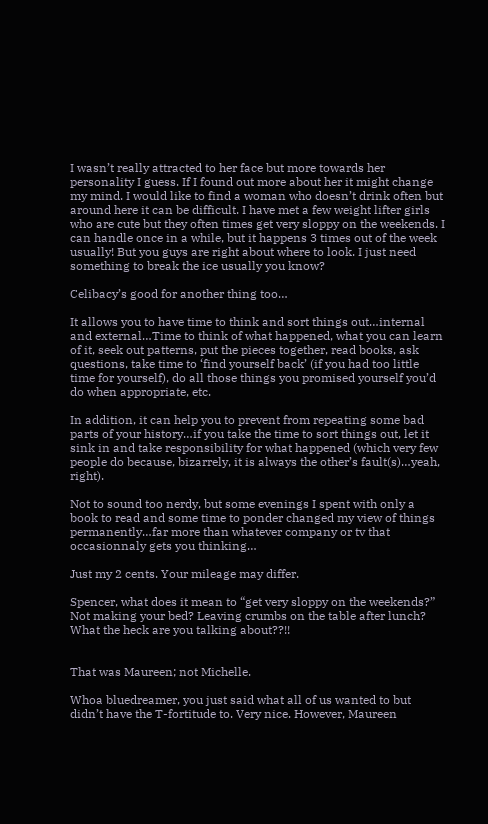I wasn’t really attracted to her face but more towards her personality I guess. If I found out more about her it might change my mind. I would like to find a woman who doesn’t drink often but around here it can be difficult. I have met a few weight lifter girls who are cute but they often times get very sloppy on the weekends. I can handle once in a while, but it happens 3 times out of the week usually! But you guys are right about where to look. I just need something to break the ice usually you know?

Celibacy’s good for another thing too…

It allows you to have time to think and sort things out…internal and external…Time to think of what happened, what you can learn of it, seek out patterns, put the pieces together, read books, ask questions, take time to ‘find yourself back’ (if you had too little time for yourself), do all those things you promised yourself you’d do when appropriate, etc.

In addition, it can help you to prevent from repeating some bad parts of your history…if you take the time to sort things out, let it sink in and take responsibility for what happened (which very few people do because, bizarrely, it is always the other’s fault(s)…yeah, right).

Not to sound too nerdy, but some evenings I spent with only a book to read and some time to ponder changed my view of things permanently…far more than whatever company or tv that occasionnaly gets you thinking…

Just my 2 cents. Your mileage may differ.

Spencer, what does it mean to “get very sloppy on the weekends?” Not making your bed? Leaving crumbs on the table after lunch? What the heck are you talking about??!!


That was Maureen; not Michelle.

Whoa bluedreamer, you just said what all of us wanted to but didn’t have the T-fortitude to. Very nice. However, Maureen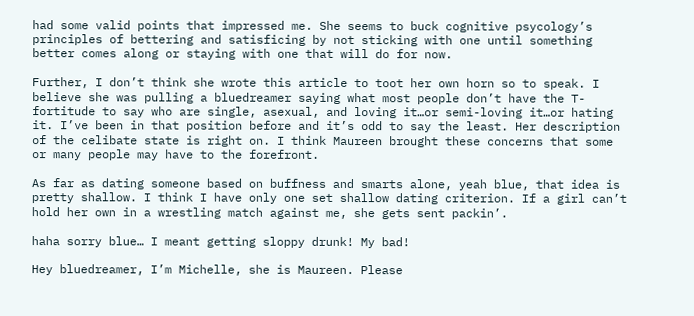had some valid points that impressed me. She seems to buck cognitive psycology’s principles of bettering and satisficing by not sticking with one until something better comes along or staying with one that will do for now.

Further, I don’t think she wrote this article to toot her own horn so to speak. I believe she was pulling a bluedreamer saying what most people don’t have the T-fortitude to say who are single, asexual, and loving it…or semi-loving it…or hating it. I’ve been in that position before and it’s odd to say the least. Her description of the celibate state is right on. I think Maureen brought these concerns that some or many people may have to the forefront.

As far as dating someone based on buffness and smarts alone, yeah blue, that idea is pretty shallow. I think I have only one set shallow dating criterion. If a girl can’t hold her own in a wrestling match against me, she gets sent packin’.

haha sorry blue… I meant getting sloppy drunk! My bad!

Hey bluedreamer, I’m Michelle, she is Maureen. Please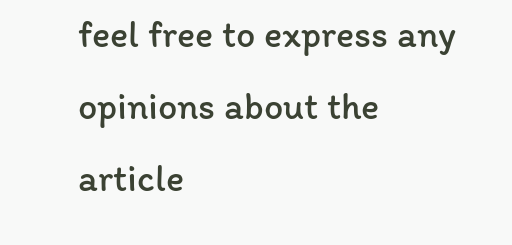feel free to express any opinions about the article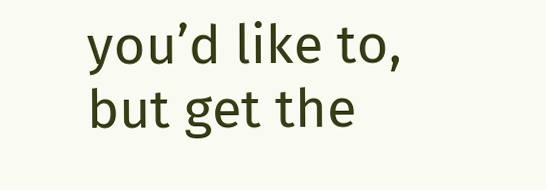you’d like to, but get the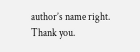author’s name right. Thank you.